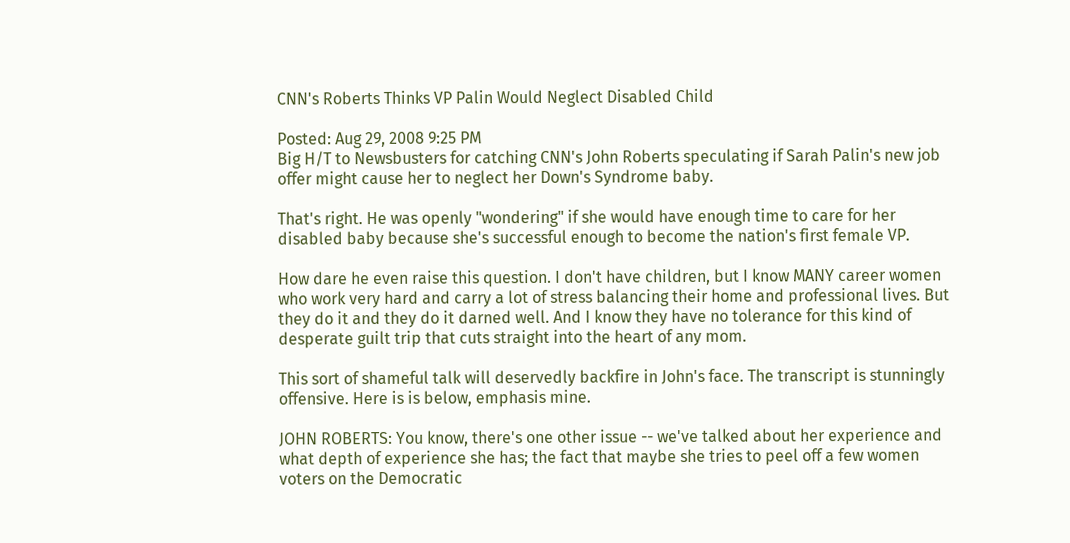CNN's Roberts Thinks VP Palin Would Neglect Disabled Child

Posted: Aug 29, 2008 9:25 PM
Big H/T to Newsbusters for catching CNN's John Roberts speculating if Sarah Palin's new job offer might cause her to neglect her Down's Syndrome baby.

That's right. He was openly "wondering" if she would have enough time to care for her disabled baby because she's successful enough to become the nation's first female VP.

How dare he even raise this question. I don't have children, but I know MANY career women who work very hard and carry a lot of stress balancing their home and professional lives. But they do it and they do it darned well. And I know they have no tolerance for this kind of desperate guilt trip that cuts straight into the heart of any mom.

This sort of shameful talk will deservedly backfire in John's face. The transcript is stunningly offensive. Here is is below, emphasis mine.

JOHN ROBERTS: You know, there's one other issue -- we've talked about her experience and what depth of experience she has; the fact that maybe she tries to peel off a few women voters on the Democratic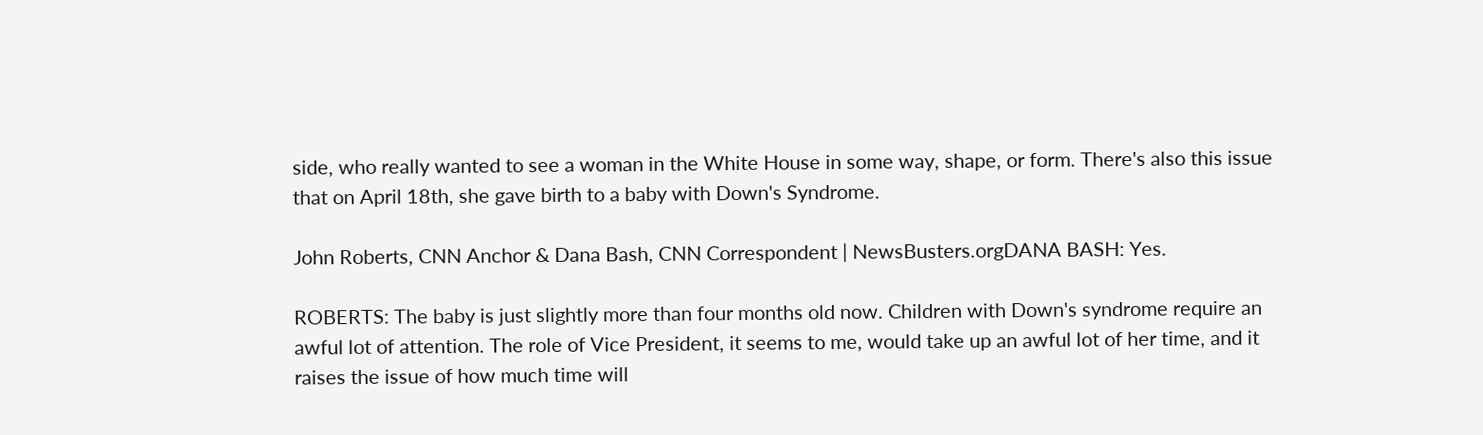side, who really wanted to see a woman in the White House in some way, shape, or form. There's also this issue that on April 18th, she gave birth to a baby with Down's Syndrome.

John Roberts, CNN Anchor & Dana Bash, CNN Correspondent | NewsBusters.orgDANA BASH: Yes.

ROBERTS: The baby is just slightly more than four months old now. Children with Down's syndrome require an awful lot of attention. The role of Vice President, it seems to me, would take up an awful lot of her time, and it raises the issue of how much time will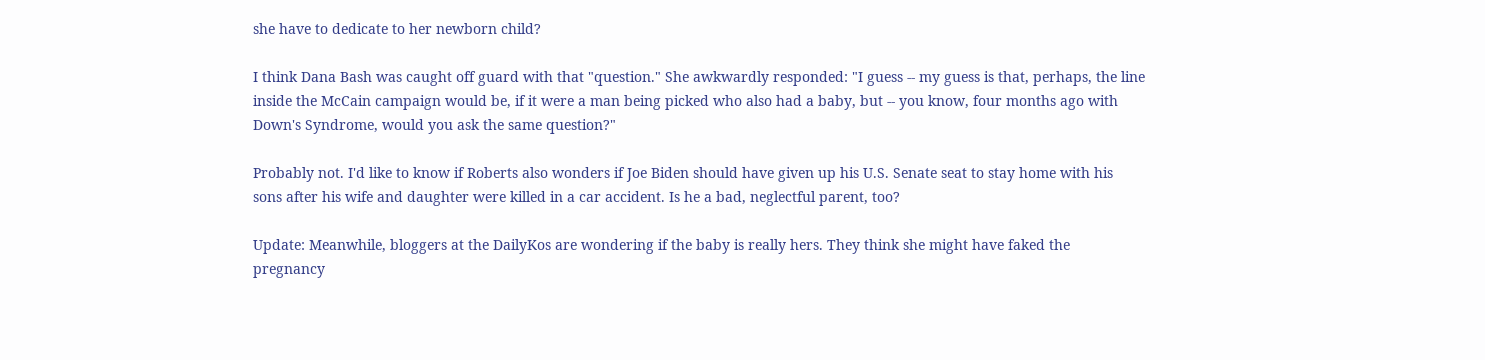she have to dedicate to her newborn child?

I think Dana Bash was caught off guard with that "question." She awkwardly responded: "I guess -- my guess is that, perhaps, the line inside the McCain campaign would be, if it were a man being picked who also had a baby, but -- you know, four months ago with Down's Syndrome, would you ask the same question?"

Probably not. I'd like to know if Roberts also wonders if Joe Biden should have given up his U.S. Senate seat to stay home with his sons after his wife and daughter were killed in a car accident. Is he a bad, neglectful parent, too?

Update: Meanwhile, bloggers at the DailyKos are wondering if the baby is really hers. They think she might have faked the pregnancy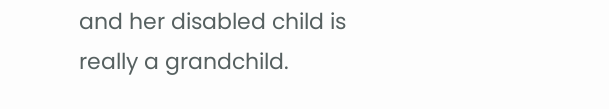and her disabled child is really a grandchild.